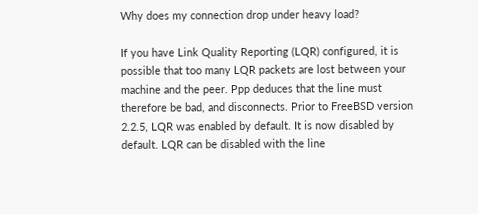Why does my connection drop under heavy load?

If you have Link Quality Reporting (LQR) configured, it is possible that too many LQR packets are lost between your machine and the peer. Ppp deduces that the line must therefore be bad, and disconnects. Prior to FreeBSD version 2.2.5, LQR was enabled by default. It is now disabled by default. LQR can be disabled with the line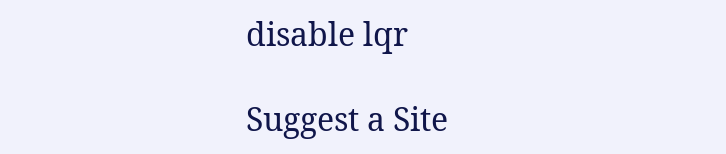disable lqr

Suggest a Site